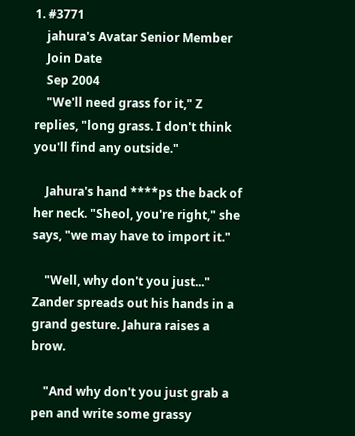1. #3771
    jahura's Avatar Senior Member
    Join Date
    Sep 2004
    "We'll need grass for it," Z replies, "long grass. I don't think you'll find any outside."

    Jahura's hand ****ps the back of her neck. "Sheol, you're right," she says, "we may have to import it."

    "Well, why don't you just..." Zander spreads out his hands in a grand gesture. Jahura raises a brow.

    "And why don't you just grab a pen and write some grassy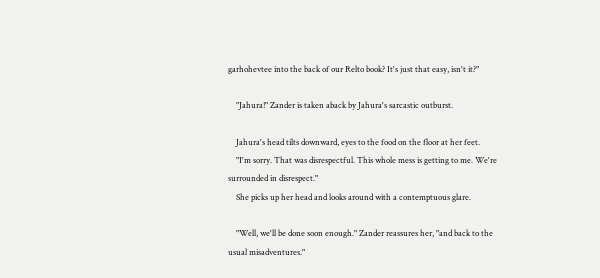garhohevtee into the back of our Relto book? It's just that easy, isn't it?"

    "Jahura!" Zander is taken aback by Jahura's sarcastic outburst.

    Jahura's head tilts downward, eyes to the food on the floor at her feet.
    "I'm sorry. That was disrespectful. This whole mess is getting to me. We're surrounded in disrespect."
    She picks up her head and looks around with a contemptuous glare.

    "Well, we'll be done soon enough." Zander reassures her, "and back to the usual misadventures."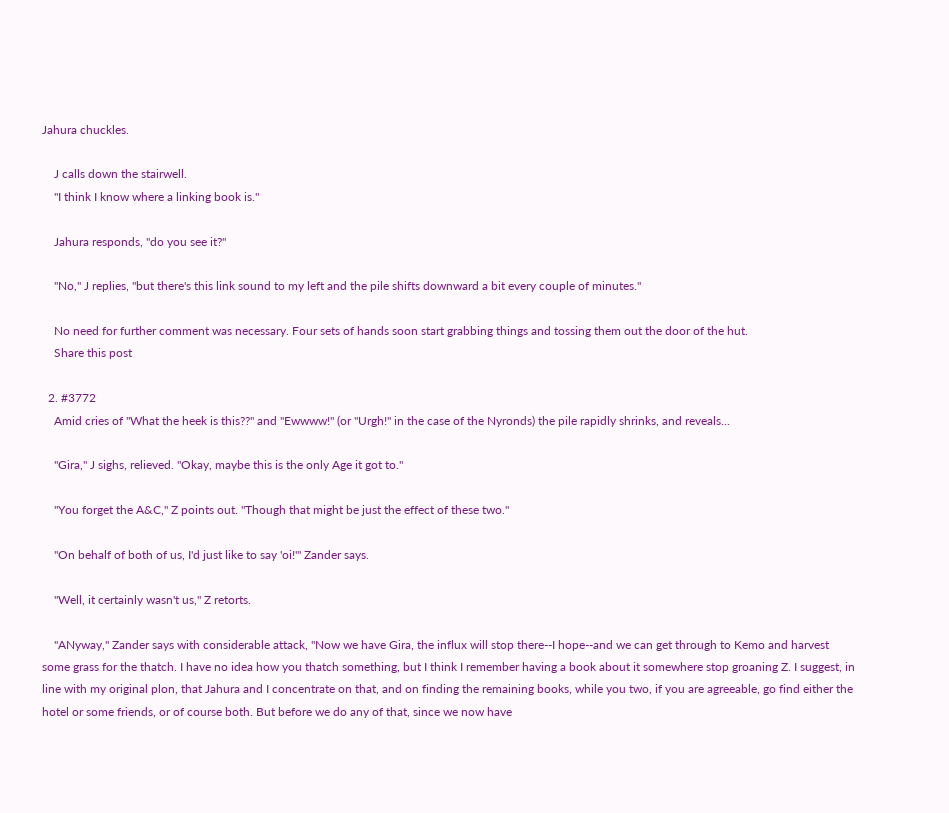Jahura chuckles.

    J calls down the stairwell.
    "I think I know where a linking book is."

    Jahura responds, "do you see it?"

    "No," J replies, "but there's this link sound to my left and the pile shifts downward a bit every couple of minutes."

    No need for further comment was necessary. Four sets of hands soon start grabbing things and tossing them out the door of the hut.
    Share this post

  2. #3772
    Amid cries of "What the heek is this??" and "Ewwww!" (or "Urgh!" in the case of the Nyronds) the pile rapidly shrinks, and reveals...

    "Gira," J sighs, relieved. "Okay, maybe this is the only Age it got to."

    "You forget the A&C," Z points out. "Though that might be just the effect of these two."

    "On behalf of both of us, I'd just like to say 'oi!'" Zander says.

    "Well, it certainly wasn't us," Z retorts.

    "ANyway," Zander says with considerable attack, "Now we have Gira, the influx will stop there--I hope--and we can get through to Kemo and harvest some grass for the thatch. I have no idea how you thatch something, but I think I remember having a book about it somewhere stop groaning Z. I suggest, in line with my original plon, that Jahura and I concentrate on that, and on finding the remaining books, while you two, if you are agreeable, go find either the hotel or some friends, or of course both. But before we do any of that, since we now have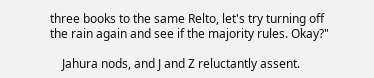three books to the same Relto, let's try turning off the rain again and see if the majority rules. Okay?"

    Jahura nods, and J and Z reluctantly assent.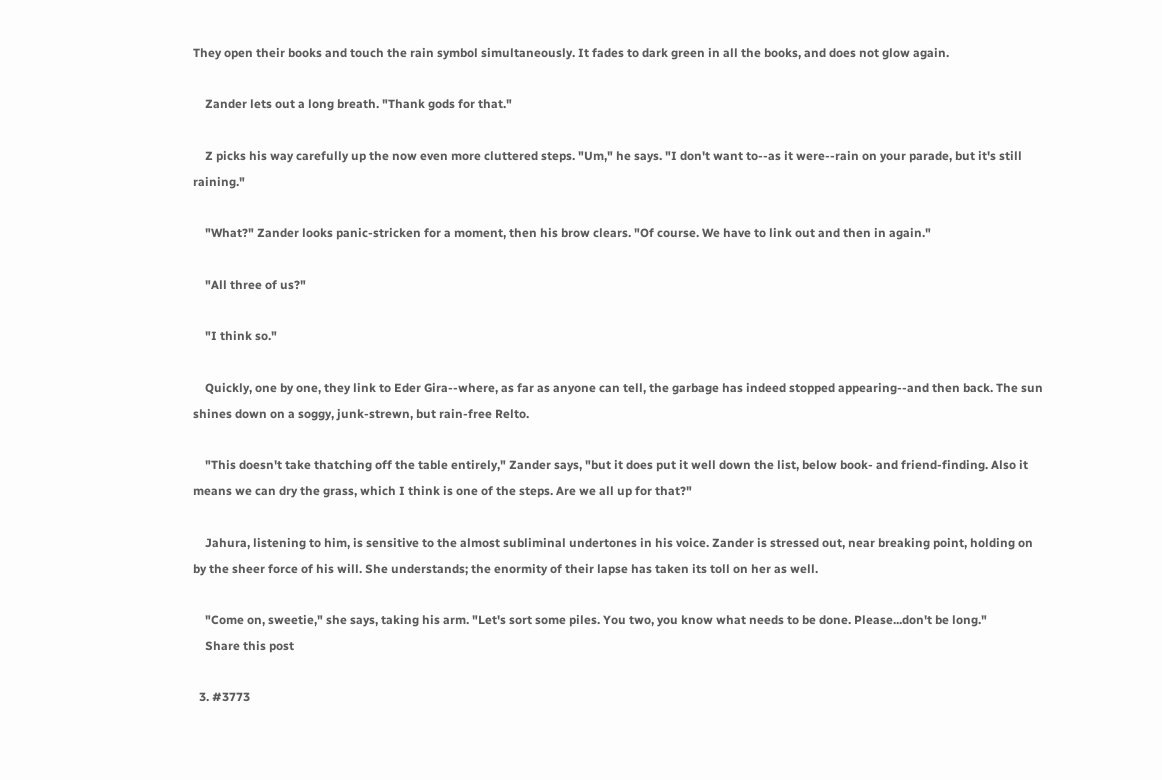They open their books and touch the rain symbol simultaneously. It fades to dark green in all the books, and does not glow again.

    Zander lets out a long breath. "Thank gods for that."

    Z picks his way carefully up the now even more cluttered steps. "Um," he says. "I don't want to--as it were--rain on your parade, but it's still raining."

    "What?" Zander looks panic-stricken for a moment, then his brow clears. "Of course. We have to link out and then in again."

    "All three of us?"

    "I think so."

    Quickly, one by one, they link to Eder Gira--where, as far as anyone can tell, the garbage has indeed stopped appearing--and then back. The sun shines down on a soggy, junk-strewn, but rain-free Relto.

    "This doesn't take thatching off the table entirely," Zander says, "but it does put it well down the list, below book- and friend-finding. Also it means we can dry the grass, which I think is one of the steps. Are we all up for that?"

    Jahura, listening to him, is sensitive to the almost subliminal undertones in his voice. Zander is stressed out, near breaking point, holding on by the sheer force of his will. She understands; the enormity of their lapse has taken its toll on her as well.

    "Come on, sweetie," she says, taking his arm. "Let's sort some piles. You two, you know what needs to be done. Please...don't be long."
    Share this post

  3. #3773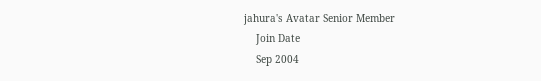jahura's Avatar Senior Member
    Join Date
    Sep 2004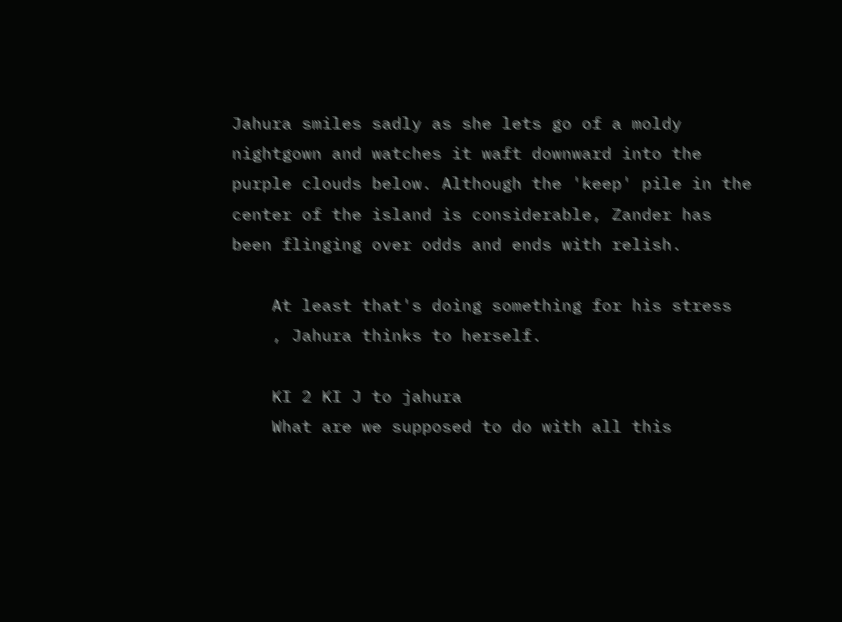Jahura smiles sadly as she lets go of a moldy nightgown and watches it waft downward into the purple clouds below. Although the 'keep' pile in the center of the island is considerable, Zander has been flinging over odds and ends with relish.

    At least that's doing something for his stress
    , Jahura thinks to herself.

    KI 2 KI J to jahura
    What are we supposed to do with all this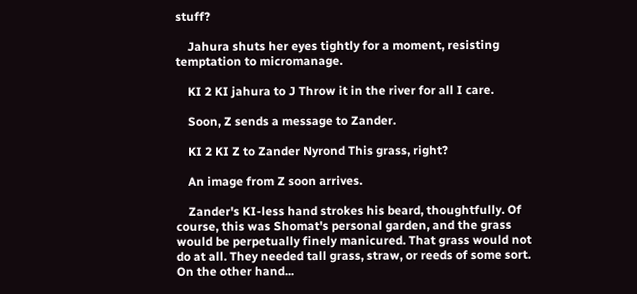stuff?

    Jahura shuts her eyes tightly for a moment, resisting temptation to micromanage.

    KI 2 KI jahura to J Throw it in the river for all I care.

    Soon, Z sends a message to Zander.

    KI 2 KI Z to Zander Nyrond This grass, right?

    An image from Z soon arrives.

    Zander's KI-less hand strokes his beard, thoughtfully. Of course, this was Shomat's personal garden, and the grass would be perpetually finely manicured. That grass would not do at all. They needed tall grass, straw, or reeds of some sort. On the other hand...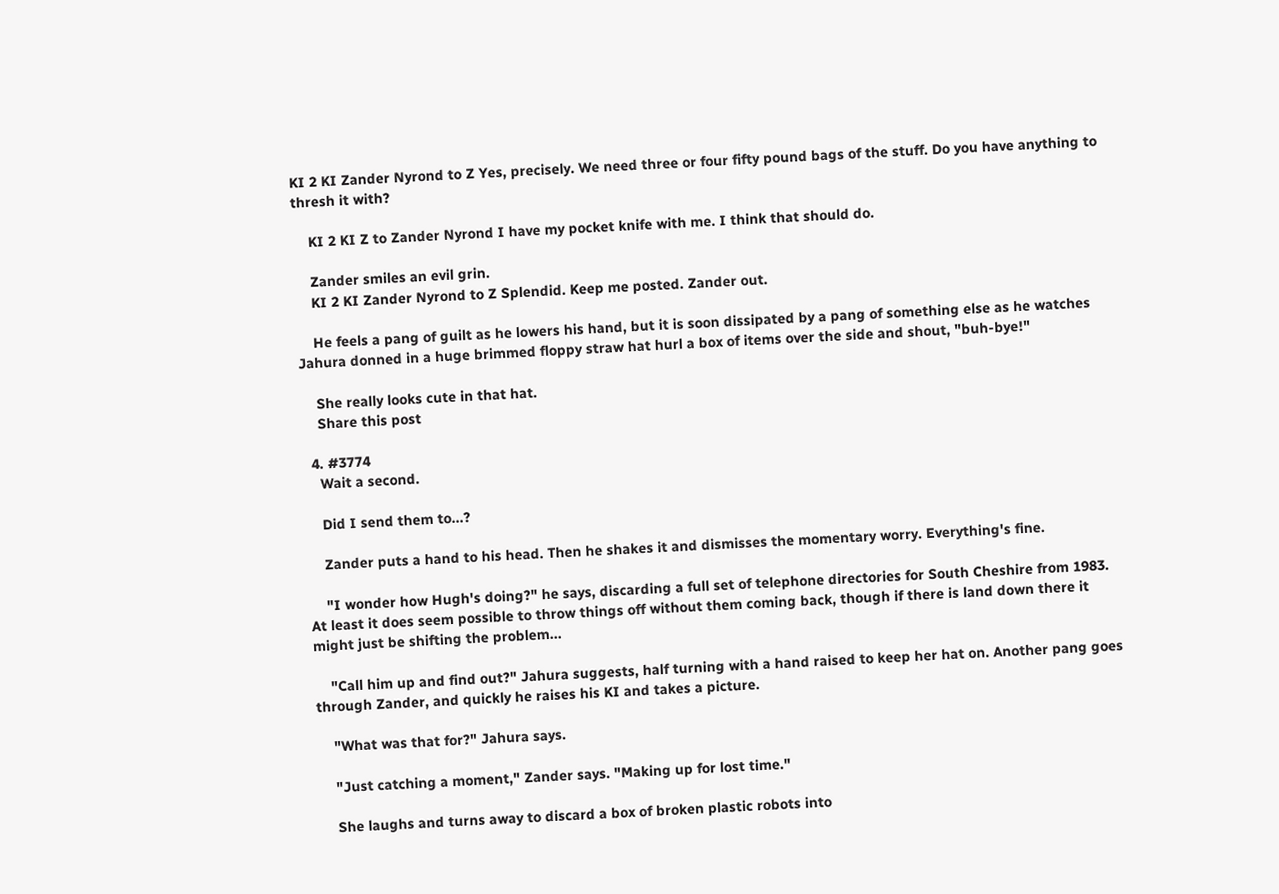KI 2 KI Zander Nyrond to Z Yes, precisely. We need three or four fifty pound bags of the stuff. Do you have anything to thresh it with?

    KI 2 KI Z to Zander Nyrond I have my pocket knife with me. I think that should do.

    Zander smiles an evil grin.
    KI 2 KI Zander Nyrond to Z Splendid. Keep me posted. Zander out.

    He feels a pang of guilt as he lowers his hand, but it is soon dissipated by a pang of something else as he watches Jahura donned in a huge brimmed floppy straw hat hurl a box of items over the side and shout, "buh-bye!"

    She really looks cute in that hat.
    Share this post

  4. #3774
    Wait a second.

    Did I send them to...?

    Zander puts a hand to his head. Then he shakes it and dismisses the momentary worry. Everything's fine.

    "I wonder how Hugh's doing?" he says, discarding a full set of telephone directories for South Cheshire from 1983. At least it does seem possible to throw things off without them coming back, though if there is land down there it might just be shifting the problem...

    "Call him up and find out?" Jahura suggests, half turning with a hand raised to keep her hat on. Another pang goes through Zander, and quickly he raises his KI and takes a picture.

    "What was that for?" Jahura says.

    "Just catching a moment," Zander says. "Making up for lost time."

    She laughs and turns away to discard a box of broken plastic robots into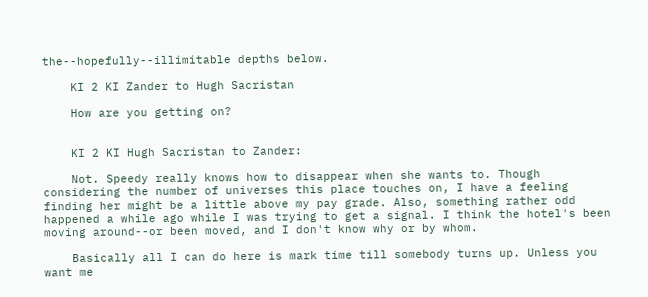the--hopefully--illimitable depths below.

    KI 2 KI Zander to Hugh Sacristan

    How are you getting on?


    KI 2 KI Hugh Sacristan to Zander:

    Not. Speedy really knows how to disappear when she wants to. Though considering the number of universes this place touches on, I have a feeling finding her might be a little above my pay grade. Also, something rather odd happened a while ago while I was trying to get a signal. I think the hotel's been moving around--or been moved, and I don't know why or by whom.

    Basically all I can do here is mark time till somebody turns up. Unless you want me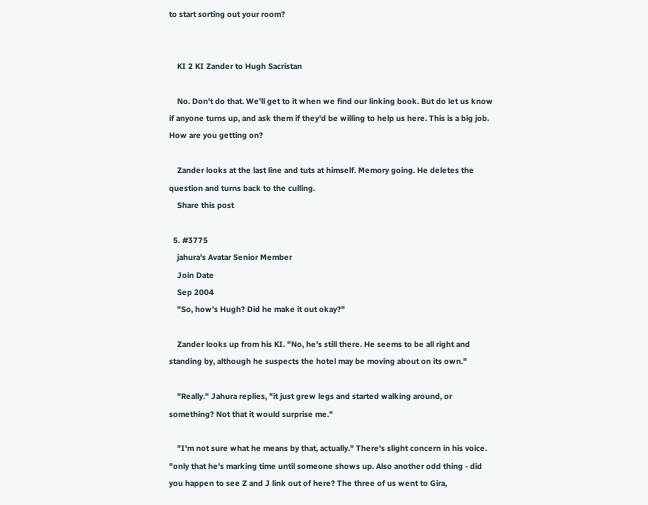to start sorting out your room?


    KI 2 KI Zander to Hugh Sacristan

    No. Don't do that. We'll get to it when we find our linking book. But do let us know if anyone turns up, and ask them if they'd be willing to help us here. This is a big job. How are you getting on?

    Zander looks at the last line and tuts at himself. Memory going. He deletes the question and turns back to the culling.
    Share this post

  5. #3775
    jahura's Avatar Senior Member
    Join Date
    Sep 2004
    "So, how's Hugh? Did he make it out okay?"

    Zander looks up from his KI. "No, he's still there. He seems to be all right and standing by, although he suspects the hotel may be moving about on its own."

    "Really." Jahura replies, "it just grew legs and started walking around, or something? Not that it would surprise me."

    "I'm not sure what he means by that, actually." There's slight concern in his voice. "only that he's marking time until someone shows up. Also another odd thing - did you happen to see Z and J link out of here? The three of us went to Gira,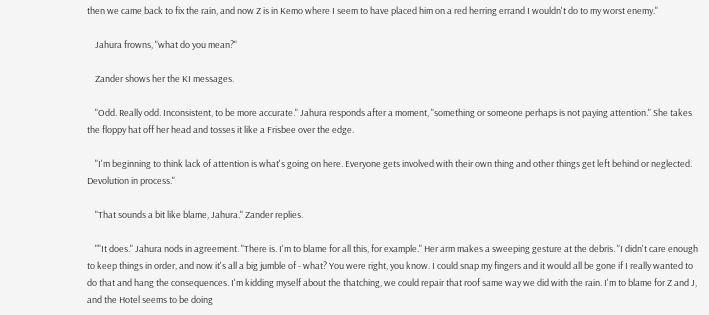then we came back to fix the rain, and now Z is in Kemo where I seem to have placed him on a red herring errand I wouldn't do to my worst enemy."

    Jahura frowns, "what do you mean?"

    Zander shows her the KI messages.

    "Odd. Really odd. Inconsistent, to be more accurate." Jahura responds after a moment, "something or someone perhaps is not paying attention." She takes the floppy hat off her head and tosses it like a Frisbee over the edge.

    "I'm beginning to think lack of attention is what's going on here. Everyone gets involved with their own thing and other things get left behind or neglected. Devolution in process."

    "That sounds a bit like blame, Jahura." Zander replies.

    ""It does." Jahura nods in agreement. "There is. I'm to blame for all this, for example." Her arm makes a sweeping gesture at the debris. "I didn't care enough to keep things in order, and now it's all a big jumble of - what? You were right, you know. I could snap my fingers and it would all be gone if I really wanted to do that and hang the consequences. I'm kidding myself about the thatching, we could repair that roof same way we did with the rain. I'm to blame for Z and J, and the Hotel seems to be doing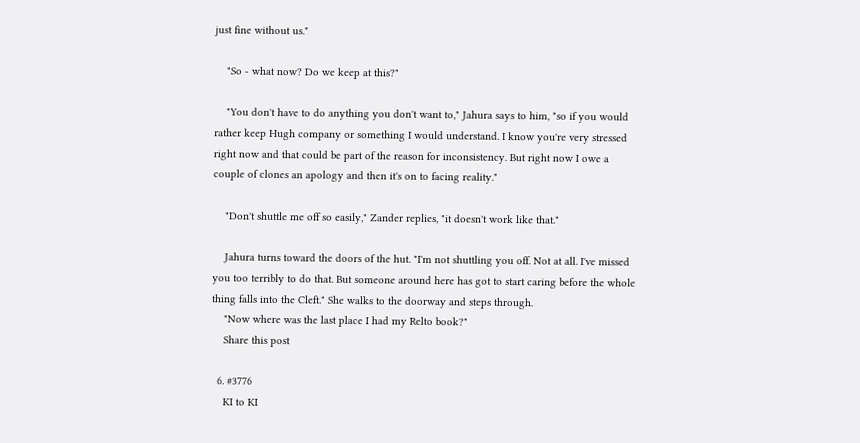just fine without us."

    "So - what now? Do we keep at this?"

    "You don't have to do anything you don't want to," Jahura says to him, "so if you would rather keep Hugh company or something I would understand. I know you're very stressed right now and that could be part of the reason for inconsistency. But right now I owe a couple of clones an apology and then it's on to facing reality."

    "Don't shuttle me off so easily," Zander replies, "it doesn't work like that."

    Jahura turns toward the doors of the hut. "I'm not shuttling you off. Not at all. I've missed you too terribly to do that. But someone around here has got to start caring before the whole thing falls into the Cleft." She walks to the doorway and steps through.
    "Now where was the last place I had my Relto book?"
    Share this post

  6. #3776
    KI to KI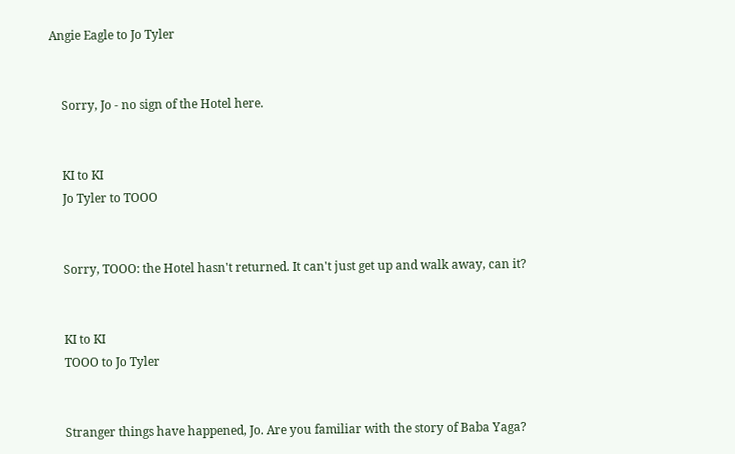Angie Eagle to Jo Tyler


    Sorry, Jo - no sign of the Hotel here.


    KI to KI
    Jo Tyler to TOOO


    Sorry, TOOO: the Hotel hasn't returned. It can't just get up and walk away, can it?


    KI to KI
    TOOO to Jo Tyler


    Stranger things have happened, Jo. Are you familiar with the story of Baba Yaga?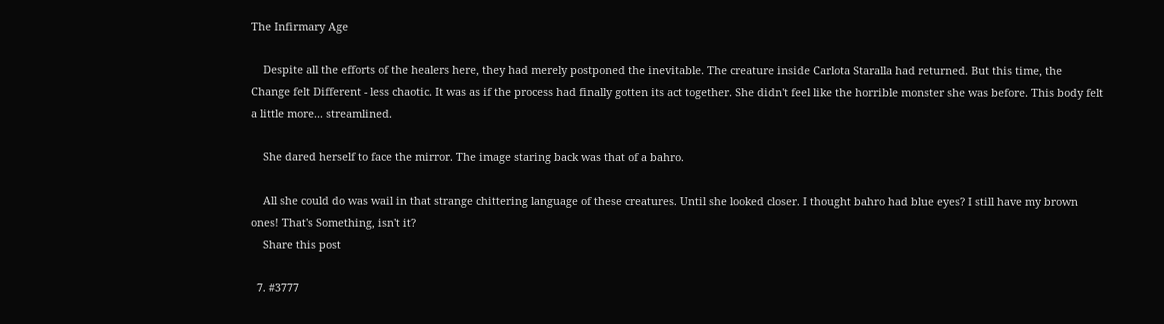The Infirmary Age

    Despite all the efforts of the healers here, they had merely postponed the inevitable. The creature inside Carlota Staralla had returned. But this time, the Change felt Different - less chaotic. It was as if the process had finally gotten its act together. She didn't feel like the horrible monster she was before. This body felt a little more... streamlined.

    She dared herself to face the mirror. The image staring back was that of a bahro.

    All she could do was wail in that strange chittering language of these creatures. Until she looked closer. I thought bahro had blue eyes? I still have my brown ones! That's Something, isn't it?
    Share this post

  7. #3777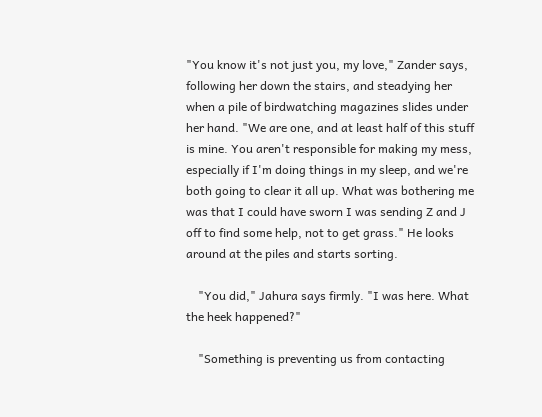"You know it's not just you, my love," Zander says, following her down the stairs, and steadying her when a pile of birdwatching magazines slides under her hand. "We are one, and at least half of this stuff is mine. You aren't responsible for making my mess, especially if I'm doing things in my sleep, and we're both going to clear it all up. What was bothering me was that I could have sworn I was sending Z and J off to find some help, not to get grass." He looks around at the piles and starts sorting.

    "You did," Jahura says firmly. "I was here. What the heek happened?"

    "Something is preventing us from contacting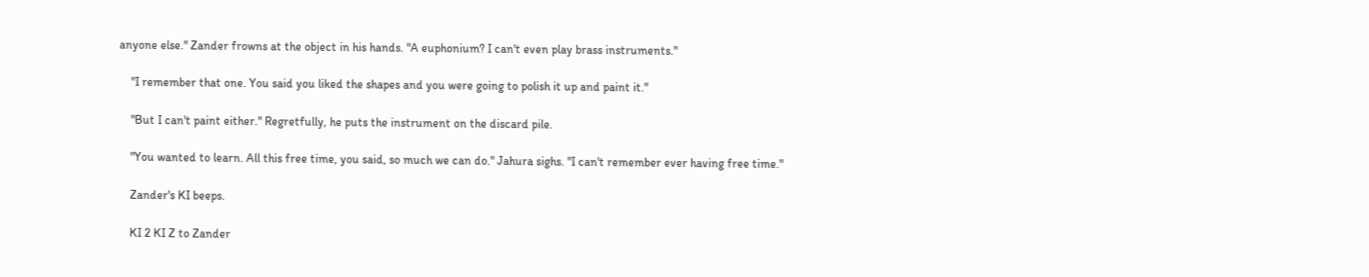anyone else." Zander frowns at the object in his hands. "A euphonium? I can't even play brass instruments."

    "I remember that one. You said you liked the shapes and you were going to polish it up and paint it."

    "But I can't paint either." Regretfully, he puts the instrument on the discard pile.

    "You wanted to learn. All this free time, you said, so much we can do." Jahura sighs. "I can't remember ever having free time."

    Zander's KI beeps.

    KI 2 KI Z to Zander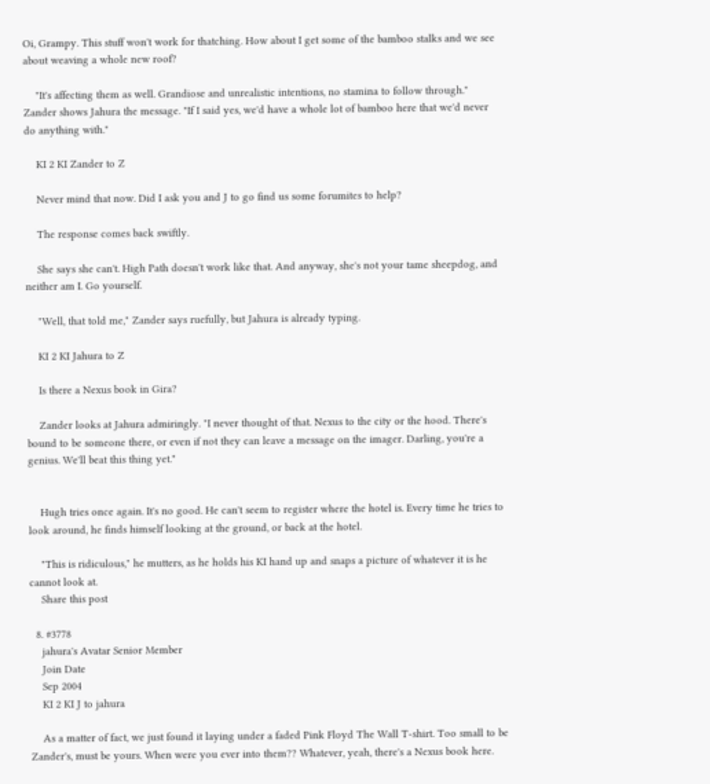Oi, Grampy. This stuff won't work for thatching. How about I get some of the bamboo stalks and we see about weaving a whole new roof?

    "It's affecting them as well. Grandiose and unrealistic intentions, no stamina to follow through." Zander shows Jahura the message. "If I said yes, we'd have a whole lot of bamboo here that we'd never do anything with."

    KI 2 KI Zander to Z

    Never mind that now. Did I ask you and J to go find us some forumites to help?

    The response comes back swiftly.

    She says she can't. High Path doesn't work like that. And anyway, she's not your tame sheepdog, and neither am I. Go yourself.

    "Well, that told me," Zander says ruefully, but Jahura is already typing.

    KI 2 KI Jahura to Z

    Is there a Nexus book in Gira?

    Zander looks at Jahura admiringly. "I never thought of that. Nexus to the city or the hood. There's bound to be someone there, or even if not they can leave a message on the imager. Darling, you're a genius. We'll beat this thing yet."


    Hugh tries once again. It's no good. He can't seem to register where the hotel is. Every time he tries to look around, he finds himself looking at the ground, or back at the hotel.

    "This is ridiculous," he mutters, as he holds his KI hand up and snaps a picture of whatever it is he cannot look at.
    Share this post

  8. #3778
    jahura's Avatar Senior Member
    Join Date
    Sep 2004
    KI 2 KI J to jahura

    As a matter of fact, we just found it laying under a faded Pink Floyd The Wall T-shirt. Too small to be Zander's, must be yours. When were you ever into them?? Whatever, yeah, there's a Nexus book here.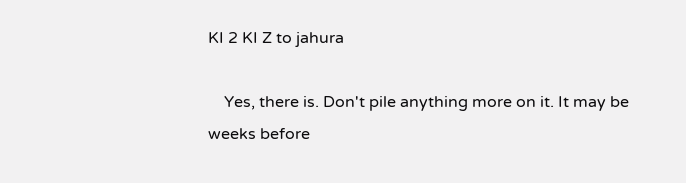KI 2 KI Z to jahura

    Yes, there is. Don't pile anything more on it. It may be weeks before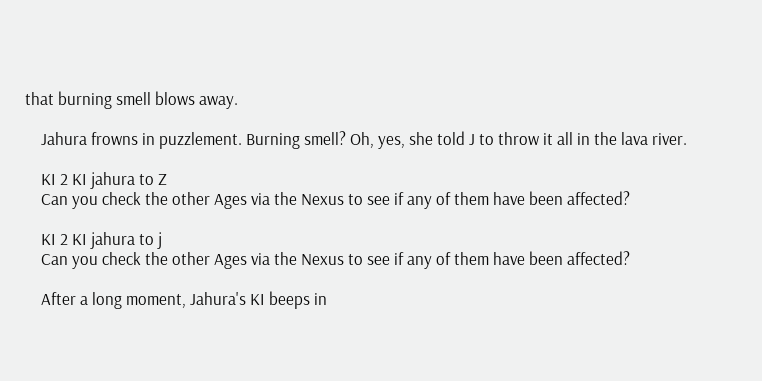that burning smell blows away.

    Jahura frowns in puzzlement. Burning smell? Oh, yes, she told J to throw it all in the lava river.

    KI 2 KI jahura to Z
    Can you check the other Ages via the Nexus to see if any of them have been affected?

    KI 2 KI jahura to j
    Can you check the other Ages via the Nexus to see if any of them have been affected?

    After a long moment, Jahura's KI beeps in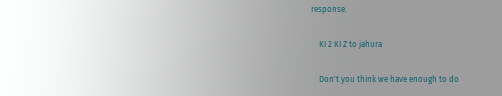response.

    KI 2 KI Z to jahura

    Don't you think we have enough to do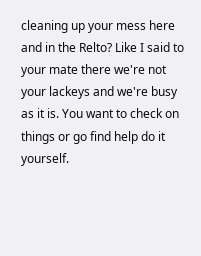cleaning up your mess here and in the Relto? Like I said to your mate there we're not your lackeys and we're busy as it is. You want to check on things or go find help do it yourself.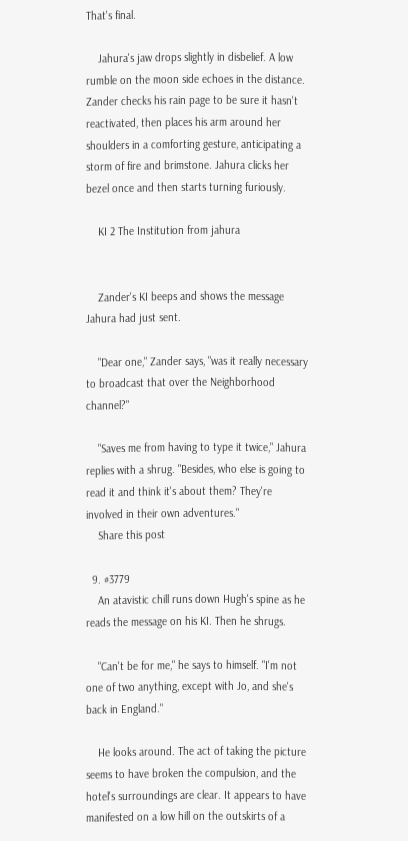That's final.

    Jahura's jaw drops slightly in disbelief. A low rumble on the moon side echoes in the distance. Zander checks his rain page to be sure it hasn't reactivated, then places his arm around her shoulders in a comforting gesture, anticipating a storm of fire and brimstone. Jahura clicks her bezel once and then starts turning furiously.

    KI 2 The Institution from jahura


    Zander's KI beeps and shows the message Jahura had just sent.

    "Dear one," Zander says, "was it really necessary to broadcast that over the Neighborhood channel?"

    "Saves me from having to type it twice," Jahura replies with a shrug. "Besides, who else is going to read it and think it's about them? They're involved in their own adventures."
    Share this post

  9. #3779
    An atavistic chill runs down Hugh's spine as he reads the message on his KI. Then he shrugs.

    "Can't be for me," he says to himself. "I'm not one of two anything, except with Jo, and she's back in England."

    He looks around. The act of taking the picture seems to have broken the compulsion, and the hotel's surroundings are clear. It appears to have manifested on a low hill on the outskirts of a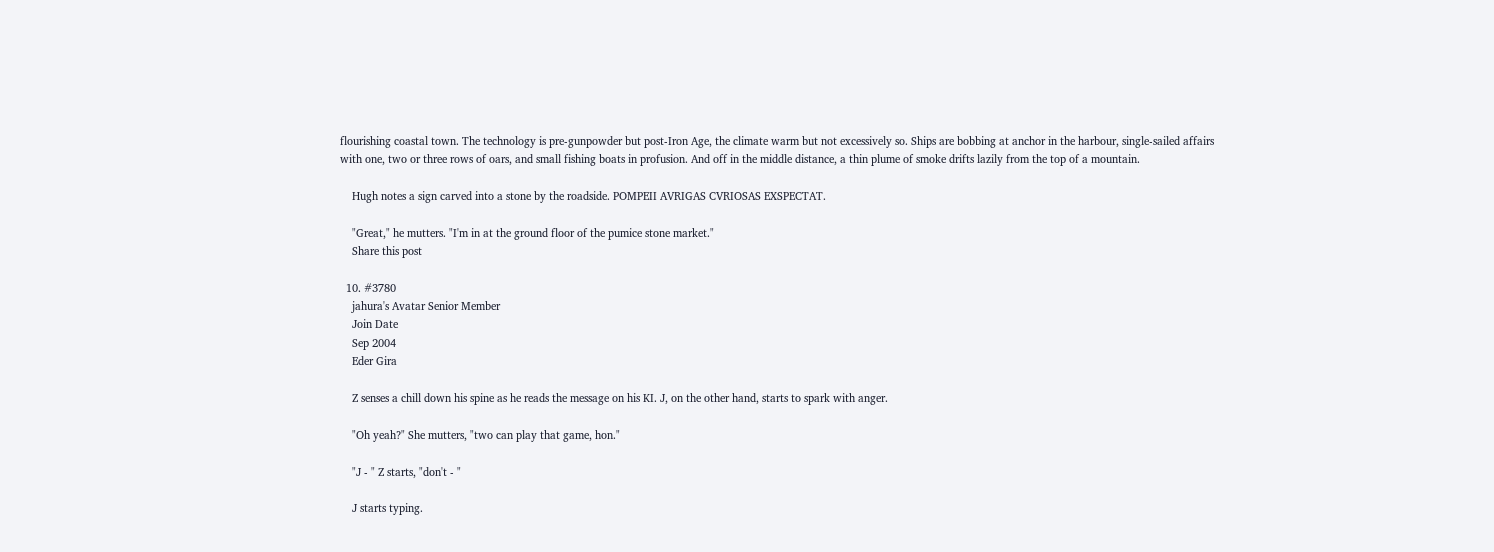flourishing coastal town. The technology is pre-gunpowder but post-Iron Age, the climate warm but not excessively so. Ships are bobbing at anchor in the harbour, single-sailed affairs with one, two or three rows of oars, and small fishing boats in profusion. And off in the middle distance, a thin plume of smoke drifts lazily from the top of a mountain.

    Hugh notes a sign carved into a stone by the roadside. POMPEII AVRIGAS CVRIOSAS EXSPECTAT.

    "Great," he mutters. "I'm in at the ground floor of the pumice stone market."
    Share this post

  10. #3780
    jahura's Avatar Senior Member
    Join Date
    Sep 2004
    Eder Gira

    Z senses a chill down his spine as he reads the message on his KI. J, on the other hand, starts to spark with anger.

    "Oh yeah?" She mutters, "two can play that game, hon."

    "J - " Z starts, "don't - "

    J starts typing.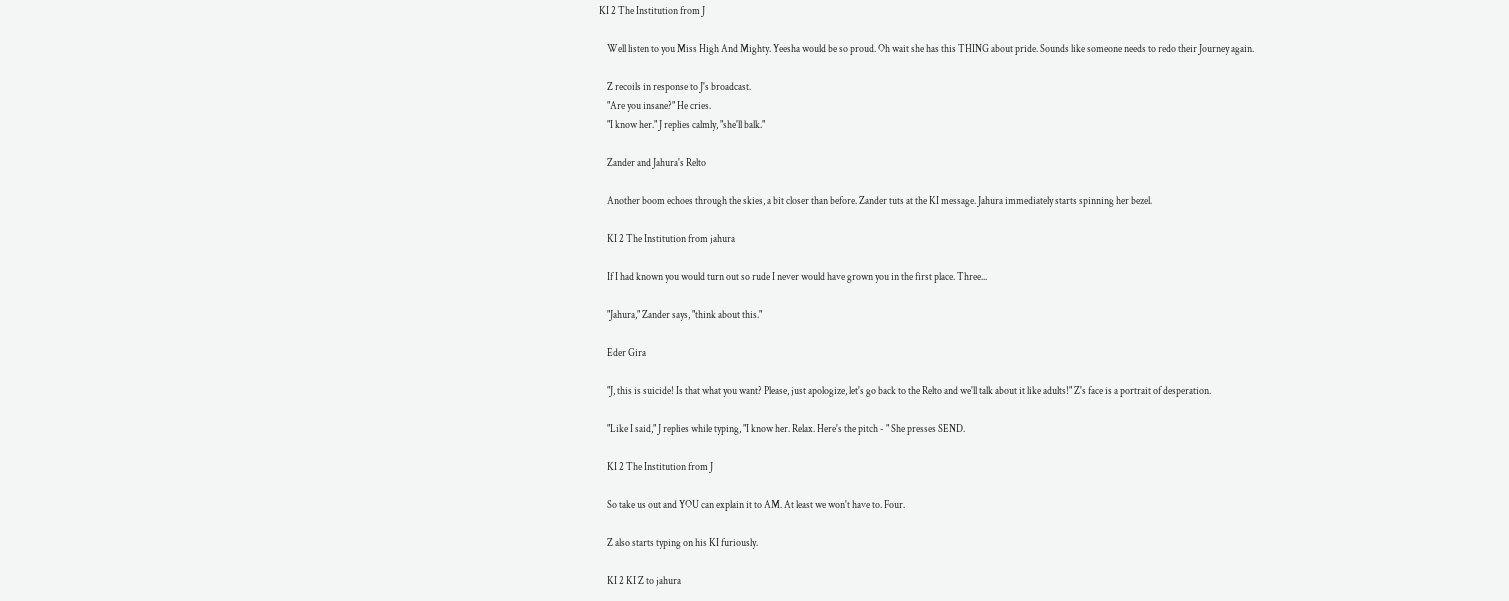KI 2 The Institution from J

    Well listen to you Miss High And Mighty. Yeesha would be so proud. Oh wait she has this THING about pride. Sounds like someone needs to redo their Journey again.

    Z recoils in response to J's broadcast.
    "Are you insane?" He cries.
    "I know her." J replies calmly, "she'll balk."

    Zander and Jahura's Relto

    Another boom echoes through the skies, a bit closer than before. Zander tuts at the KI message. Jahura immediately starts spinning her bezel.

    KI 2 The Institution from jahura

    If I had known you would turn out so rude I never would have grown you in the first place. Three...

    "Jahura," Zander says, "think about this."

    Eder Gira

    "J, this is suicide! Is that what you want? Please, just apologize, let's go back to the Relto and we'll talk about it like adults!" Z's face is a portrait of desperation.

    "Like I said," J replies while typing, "I know her. Relax. Here's the pitch - " She presses SEND.

    KI 2 The Institution from J

    So take us out and YOU can explain it to AM. At least we won't have to. Four.

    Z also starts typing on his KI furiously.

    KI 2 KI Z to jahura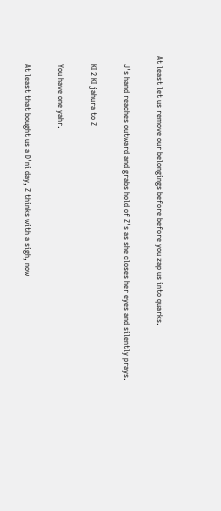At least let us remove our belongings before before you zap us into quarks.

    J's hand reaches outward and grabs hold of Z's as she closes her eyes and silently prays.

    KI 2 KI jahura to Z

    You have one yahr.

    At least that bought us a D'ni day, Z thinks with a sigh, now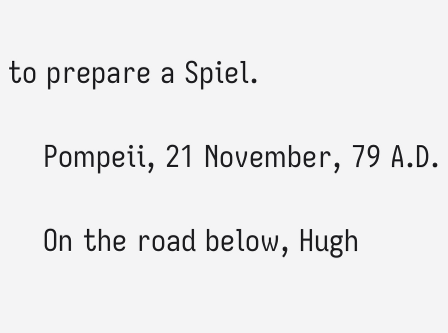to prepare a Spiel.

    Pompeii, 21 November, 79 A.D.

    On the road below, Hugh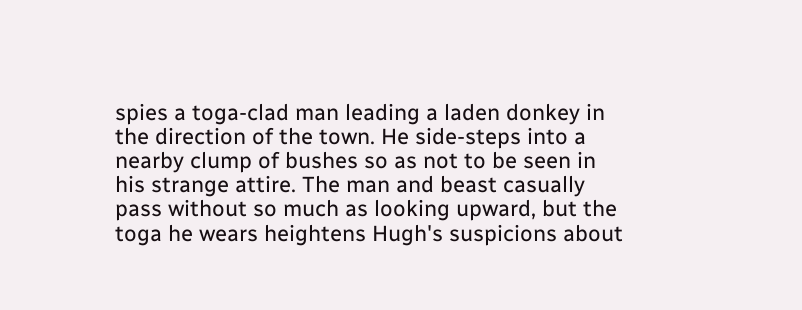spies a toga-clad man leading a laden donkey in the direction of the town. He side-steps into a nearby clump of bushes so as not to be seen in his strange attire. The man and beast casually pass without so much as looking upward, but the toga he wears heightens Hugh's suspicions about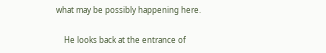what may be possibly happening here.

    He looks back at the entrance of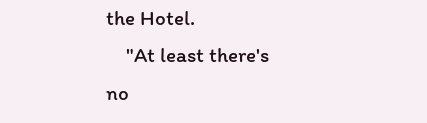the Hotel.
    "At least there's no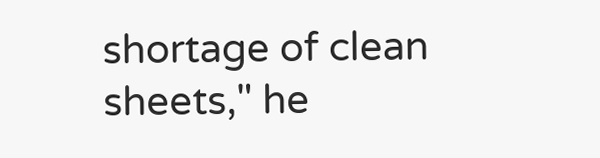shortage of clean sheets," he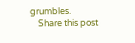grumbles.
    Share this post